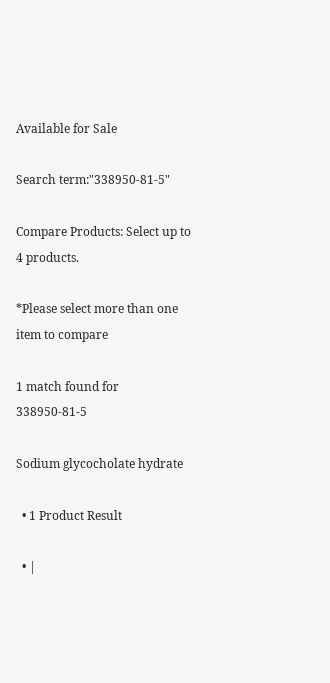Available for Sale

Search term:"338950-81-5"

Compare Products: Select up to 4 products.

*Please select more than one item to compare

1 match found for 338950-81-5

Sodium glycocholate hydrate

  • 1 Product Result

  • |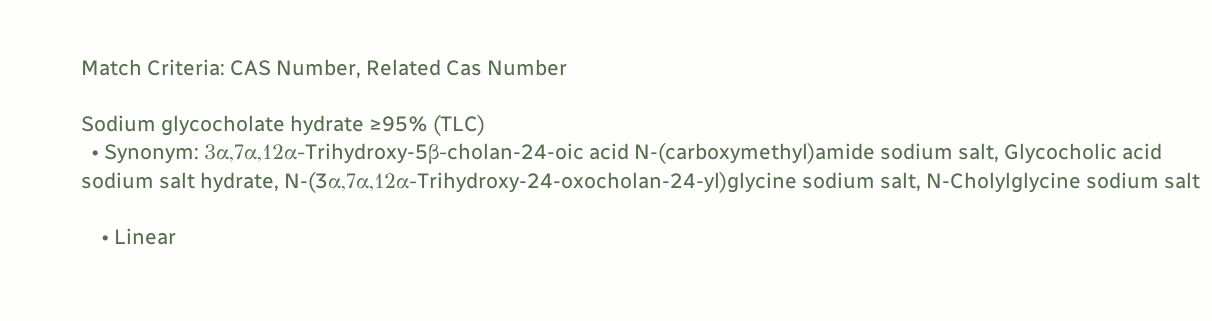Match Criteria: CAS Number, Related Cas Number

Sodium glycocholate hydrate ≥95% (TLC)
  • Synonym: 3α,7α,12α-Trihydroxy-5β-cholan-24-oic acid N-(carboxymethyl)amide sodium salt, Glycocholic acid sodium salt hydrate, N-(3α,7α,12α-Trihydroxy-24-oxocholan-24-yl)glycine sodium salt, N-Cholylglycine sodium salt

    • Linear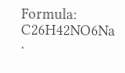Formula: C26H42NO6Na ·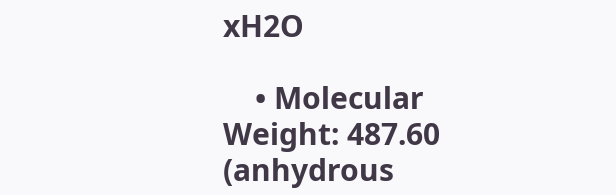xH2O

    • Molecular Weight: 487.60 (anhydrous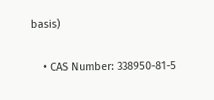basis)

    • CAS Number: 338950-81-5